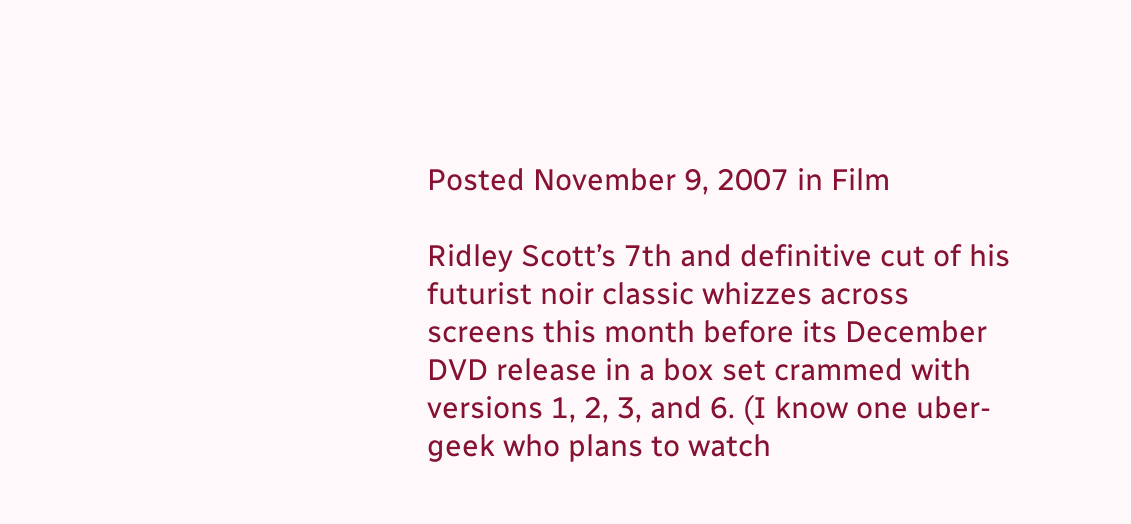Posted November 9, 2007 in Film

Ridley Scott’s 7th and definitive cut of his futurist noir classic whizzes across screens this month before its December DVD release in a box set crammed with versions 1, 2, 3, and 6. (I know one uber-geek who plans to watch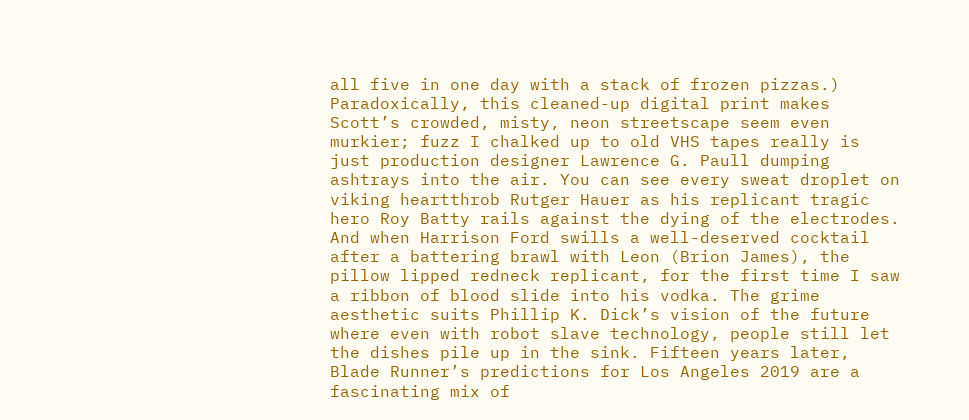all five in one day with a stack of frozen pizzas.) Paradoxically, this cleaned-up digital print makes Scott’s crowded, misty, neon streetscape seem even murkier; fuzz I chalked up to old VHS tapes really is just production designer Lawrence G. Paull dumping ashtrays into the air. You can see every sweat droplet on viking heartthrob Rutger Hauer as his replicant tragic hero Roy Batty rails against the dying of the electrodes. And when Harrison Ford swills a well-deserved cocktail after a battering brawl with Leon (Brion James), the pillow lipped redneck replicant, for the first time I saw a ribbon of blood slide into his vodka. The grime aesthetic suits Phillip K. Dick’s vision of the future where even with robot slave technology, people still let the dishes pile up in the sink. Fifteen years later, Blade Runner’s predictions for Los Angeles 2019 are a fascinating mix of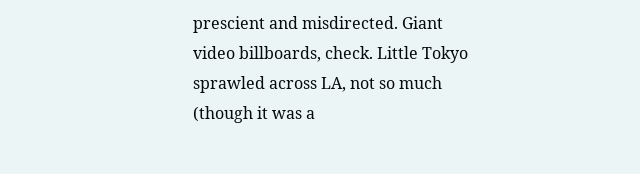prescient and misdirected. Giant video billboards, check. Little Tokyo sprawled across LA, not so much (though it was a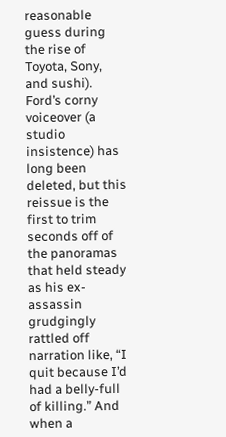reasonable guess during the rise of Toyota, Sony, and sushi). Ford’s corny voiceover (a studio insistence) has long been deleted, but this reissue is the first to trim seconds off of the panoramas that held steady as his ex-assassin grudgingly rattled off narration like, “I quit because I’d had a belly-full of killing.” And when a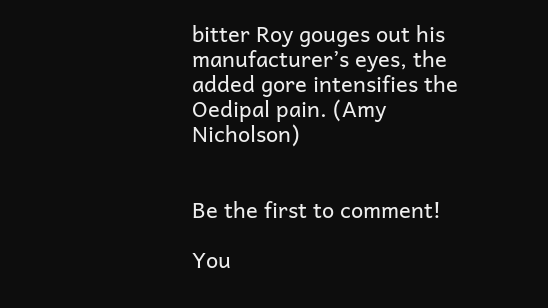bitter Roy gouges out his manufacturer’s eyes, the added gore intensifies the Oedipal pain. (Amy Nicholson)


Be the first to comment!

You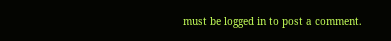must be logged in to post a comment.